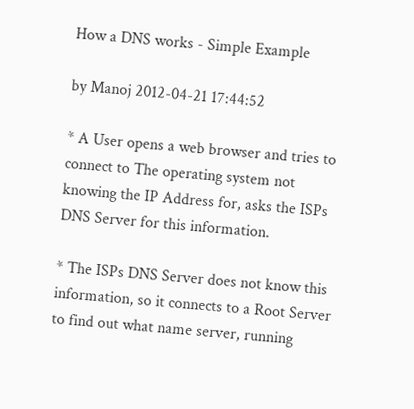How a DNS works - Simple Example

by Manoj 2012-04-21 17:44:52

* A User opens a web browser and tries to connect to The operating system not knowing the IP Address for, asks the ISPs DNS Server for this information.

* The ISPs DNS Server does not know this information, so it connects to a Root Server to find out what name server, running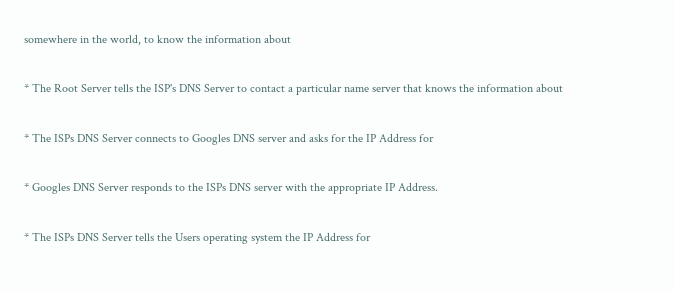somewhere in the world, to know the information about

* The Root Server tells the ISP's DNS Server to contact a particular name server that knows the information about

* The ISPs DNS Server connects to Googles DNS server and asks for the IP Address for

* Googles DNS Server responds to the ISPs DNS server with the appropriate IP Address.

* The ISPs DNS Server tells the Users operating system the IP Address for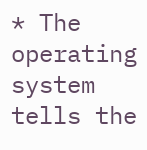* The operating system tells the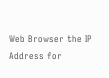Web Browser the IP Address for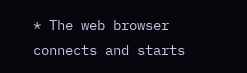* The web browser connects and starts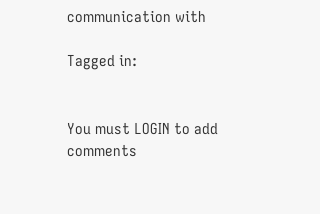communication with

Tagged in:


You must LOGIN to add comments